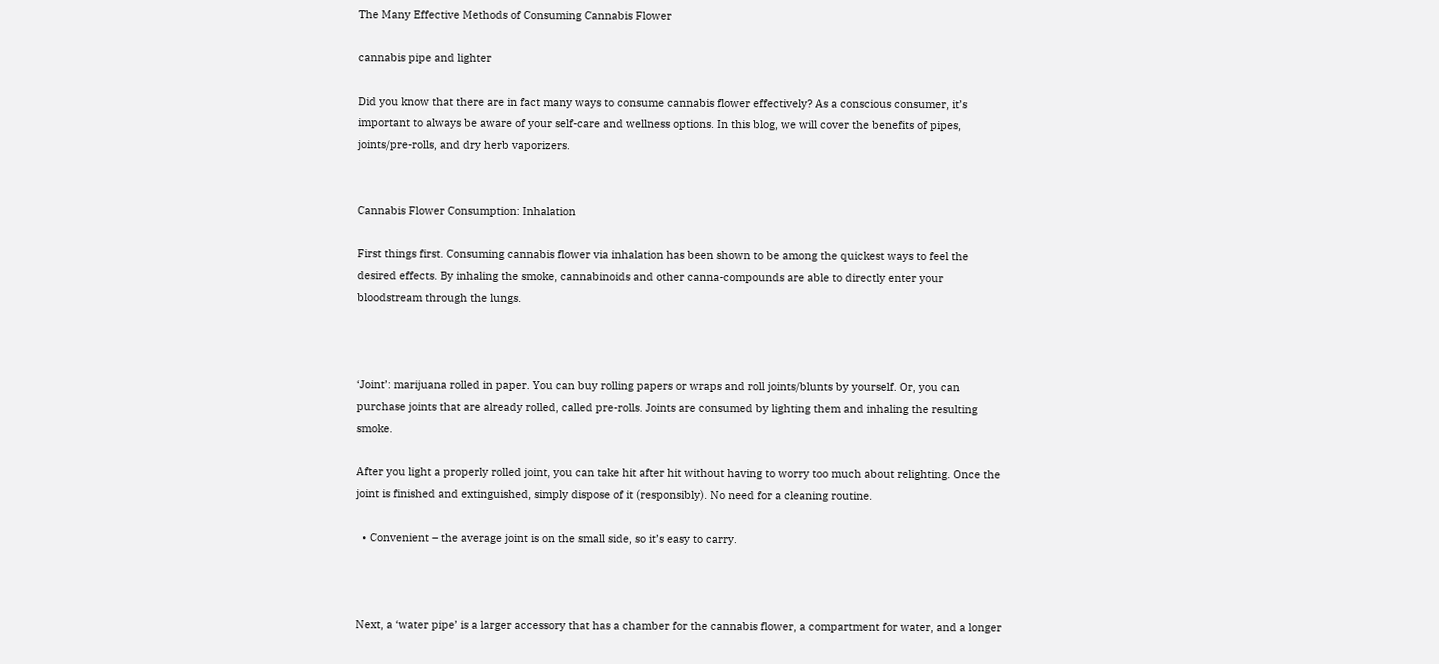The Many Effective Methods of Consuming Cannabis Flower

cannabis pipe and lighter

Did you know that there are in fact many ways to consume cannabis flower effectively? As a conscious consumer, it’s important to always be aware of your self-care and wellness options. In this blog, we will cover the benefits of pipes, joints/pre-rolls, and dry herb vaporizers.


Cannabis Flower Consumption: Inhalation

First things first. Consuming cannabis flower via inhalation has been shown to be among the quickest ways to feel the desired effects. By inhaling the smoke, cannabinoids and other canna-compounds are able to directly enter your bloodstream through the lungs.



‘Joint’: marijuana rolled in paper. You can buy rolling papers or wraps and roll joints/blunts by yourself. Or, you can purchase joints that are already rolled, called pre-rolls. Joints are consumed by lighting them and inhaling the resulting smoke.

After you light a properly rolled joint, you can take hit after hit without having to worry too much about relighting. Once the joint is finished and extinguished, simply dispose of it (responsibly). No need for a cleaning routine.

  • Convenient – the average joint is on the small side, so it’s easy to carry.



Next, a ‘water pipe’ is a larger accessory that has a chamber for the cannabis flower, a compartment for water, and a longer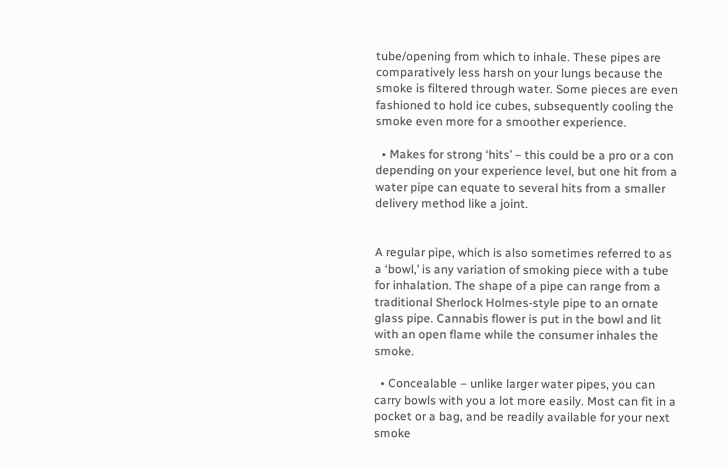tube/opening from which to inhale. These pipes are comparatively less harsh on your lungs because the smoke is filtered through water. Some pieces are even fashioned to hold ice cubes, subsequently cooling the smoke even more for a smoother experience.

  • Makes for strong ‘hits’ – this could be a pro or a con depending on your experience level, but one hit from a water pipe can equate to several hits from a smaller delivery method like a joint.


A regular pipe, which is also sometimes referred to as a ‘bowl,’ is any variation of smoking piece with a tube for inhalation. The shape of a pipe can range from a traditional Sherlock Holmes-style pipe to an ornate glass pipe. Cannabis flower is put in the bowl and lit with an open flame while the consumer inhales the smoke.

  • Concealable – unlike larger water pipes, you can carry bowls with you a lot more easily. Most can fit in a pocket or a bag, and be readily available for your next smoke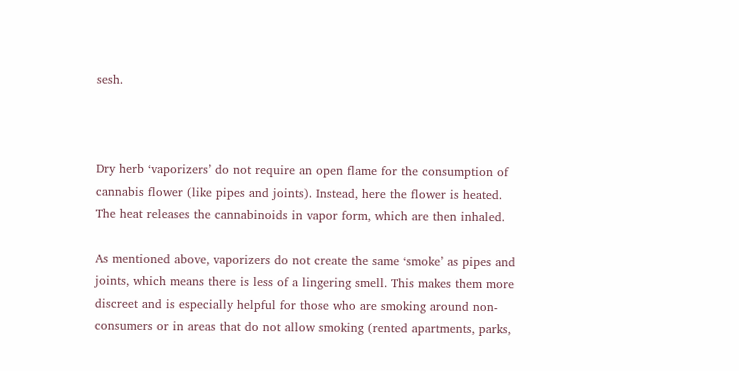sesh.



Dry herb ‘vaporizers’ do not require an open flame for the consumption of cannabis flower (like pipes and joints). Instead, here the flower is heated. The heat releases the cannabinoids in vapor form, which are then inhaled.

As mentioned above, vaporizers do not create the same ‘smoke’ as pipes and joints, which means there is less of a lingering smell. This makes them more discreet and is especially helpful for those who are smoking around non-consumers or in areas that do not allow smoking (rented apartments, parks,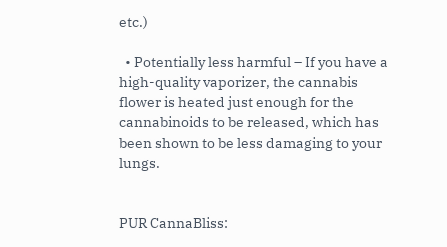etc.)

  • Potentially less harmful – If you have a high-quality vaporizer, the cannabis flower is heated just enough for the cannabinoids to be released, which has been shown to be less damaging to your lungs.


PUR CannaBliss: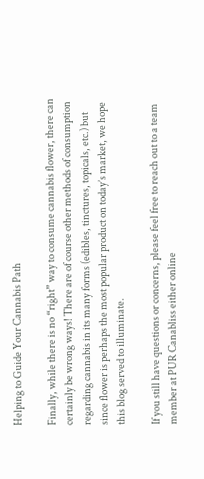Helping to Guide Your Cannabis Path

Finally, while there is no “right” way to consume cannabis flower, there can certainly be wrong ways! There are of course other methods of consumption regarding cannabis in its many forms (edibles, tinctures, topicals, etc.) but since flower is perhaps the most popular product on today’s market, we hope this blog served to illuminate.

If you still have questions or concerns, please feel free to reach out to a team member at PUR Canabliss either online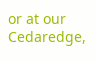or at our Cedaredge,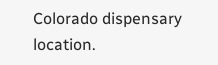Colorado dispensary location.